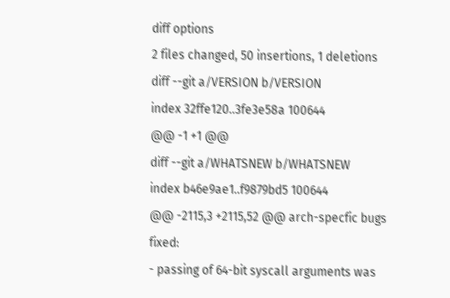diff options
2 files changed, 50 insertions, 1 deletions
diff --git a/VERSION b/VERSION
index 32ffe120..3fe3e58a 100644
@@ -1 +1 @@
diff --git a/WHATSNEW b/WHATSNEW
index b46e9ae1..f9879bd5 100644
@@ -2115,3 +2115,52 @@ arch-specfic bugs fixed:
- passing of 64-bit syscall arguments was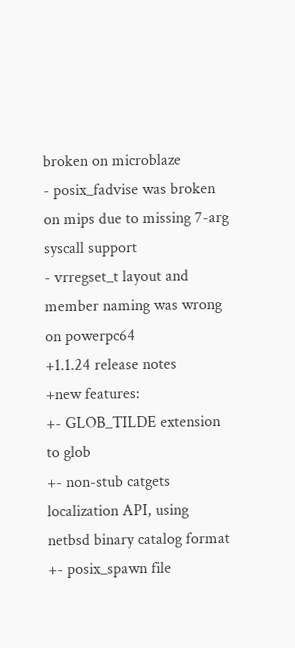broken on microblaze
- posix_fadvise was broken on mips due to missing 7-arg syscall support
- vrregset_t layout and member naming was wrong on powerpc64
+1.1.24 release notes
+new features:
+- GLOB_TILDE extension to glob
+- non-stub catgets localization API, using netbsd binary catalog format
+- posix_spawn file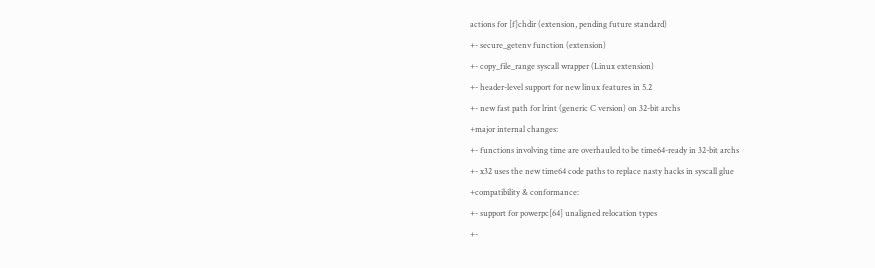actions for [f]chdir (extension, pending future standard)
+- secure_getenv function (extension)
+- copy_file_range syscall wrapper (Linux extension)
+- header-level support for new linux features in 5.2
+- new fast path for lrint (generic C version) on 32-bit archs
+major internal changes:
+- functions involving time are overhauled to be time64-ready in 32-bit archs
+- x32 uses the new time64 code paths to replace nasty hacks in syscall glue
+compatibility & conformance:
+- support for powerpc[64] unaligned relocation types
+-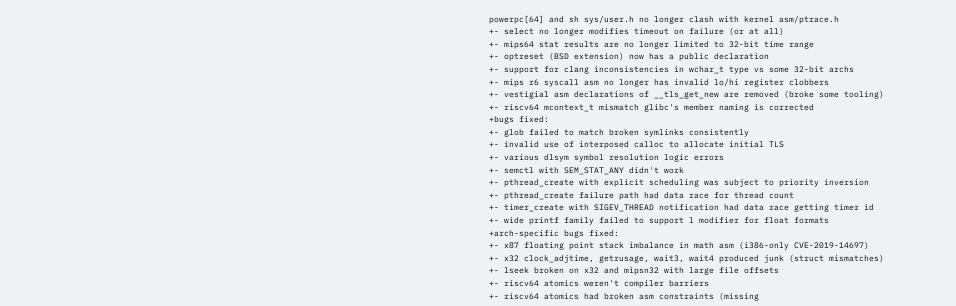powerpc[64] and sh sys/user.h no longer clash with kernel asm/ptrace.h
+- select no longer modifies timeout on failure (or at all)
+- mips64 stat results are no longer limited to 32-bit time range
+- optreset (BSD extension) now has a public declaration
+- support for clang inconsistencies in wchar_t type vs some 32-bit archs
+- mips r6 syscall asm no longer has invalid lo/hi register clobbers
+- vestigial asm declarations of __tls_get_new are removed (broke some tooling)
+- riscv64 mcontext_t mismatch glibc's member naming is corrected
+bugs fixed:
+- glob failed to match broken symlinks consistently
+- invalid use of interposed calloc to allocate initial TLS
+- various dlsym symbol resolution logic errors
+- semctl with SEM_STAT_ANY didn't work
+- pthread_create with explicit scheduling was subject to priority inversion
+- pthread_create failure path had data race for thread count
+- timer_create with SIGEV_THREAD notification had data race getting timer id
+- wide printf family failed to support l modifier for float formats
+arch-specific bugs fixed:
+- x87 floating point stack imbalance in math asm (i386-only CVE-2019-14697)
+- x32 clock_adjtime, getrusage, wait3, wait4 produced junk (struct mismatches)
+- lseek broken on x32 and mipsn32 with large file offsets
+- riscv64 atomics weren't compiler barriers
+- riscv64 atomics had broken asm constraints (missing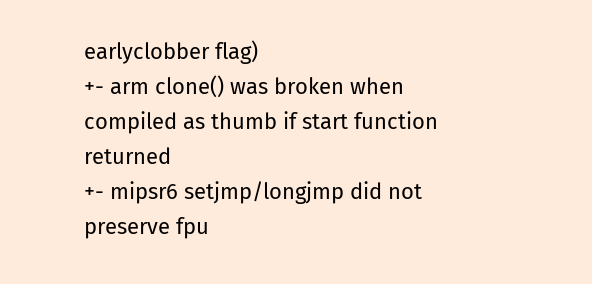earlyclobber flag)
+- arm clone() was broken when compiled as thumb if start function returned
+- mipsr6 setjmp/longjmp did not preserve fpu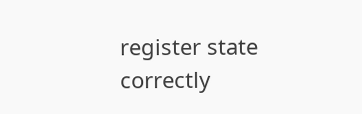register state correctly